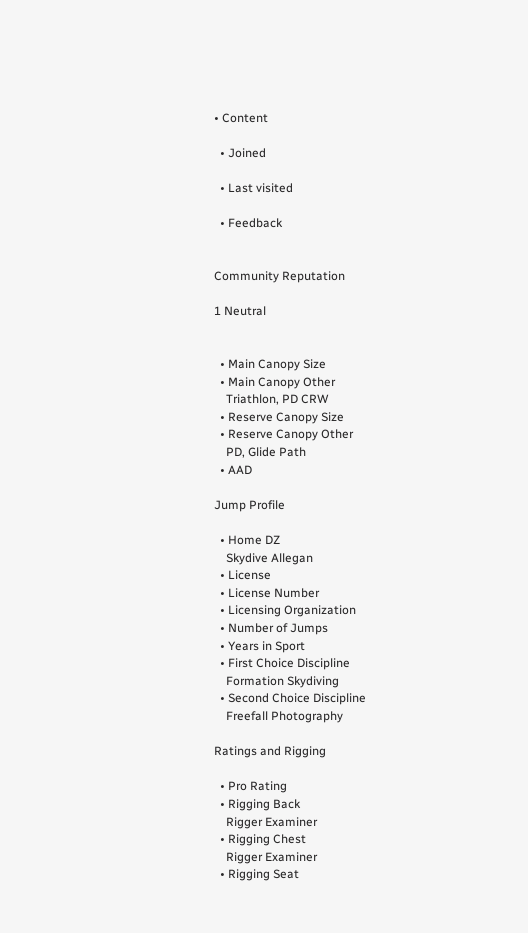• Content

  • Joined

  • Last visited

  • Feedback


Community Reputation

1 Neutral


  • Main Canopy Size
  • Main Canopy Other
    Triathlon, PD CRW
  • Reserve Canopy Size
  • Reserve Canopy Other
    PD, Glide Path
  • AAD

Jump Profile

  • Home DZ
    Skydive Allegan
  • License
  • License Number
  • Licensing Organization
  • Number of Jumps
  • Years in Sport
  • First Choice Discipline
    Formation Skydiving
  • Second Choice Discipline
    Freefall Photography

Ratings and Rigging

  • Pro Rating
  • Rigging Back
    Rigger Examiner
  • Rigging Chest
    Rigger Examiner
  • Rigging Seat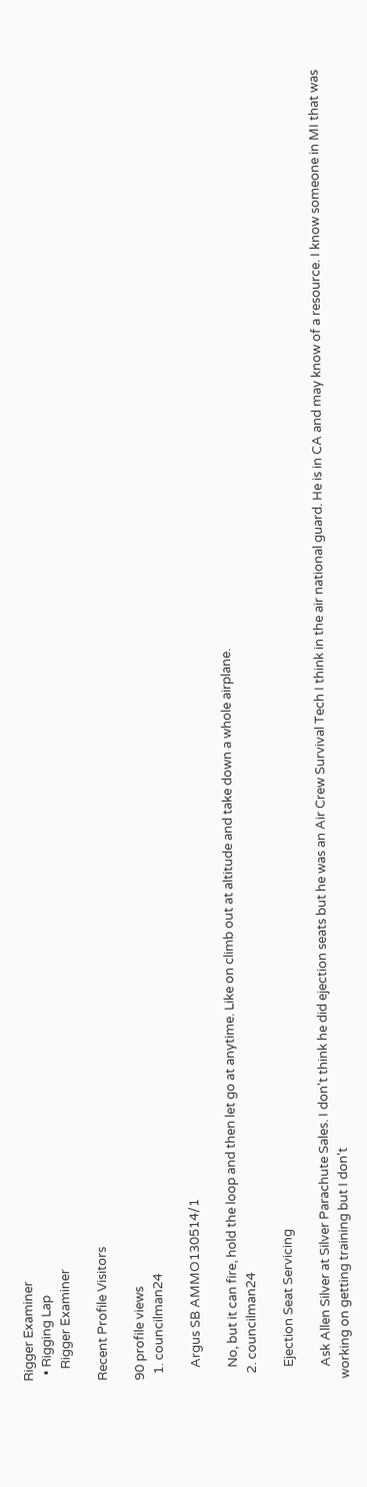Rigger Examiner
  • Rigging Lap
    Rigger Examiner

Recent Profile Visitors

90 profile views
  1. councilman24

    Argus SB AMMO130514/1

    No, but it can fire, hold the loop and then let go at anytime. Like on climb out at altitude and take down a whole airplane.
  2. councilman24

    Ejection Seat Servicing

    Ask Allen Silver at Silver Parachute Sales. I don't think he did ejection seats but he was an Air Crew Survival Tech I think in the air national guard. He is in CA and may know of a resource. I know someone in MI that was working on getting training but I don't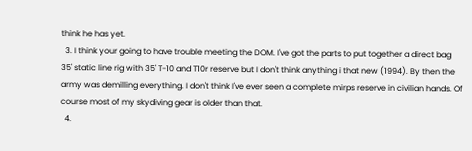think he has yet.
  3. I think your going to have trouble meeting the DOM. I've got the parts to put together a direct bag 35' static line rig with 35' T-10 and T10r reserve but I don't think anything i that new (1994). By then the army was demilling everything. I don't think I've ever seen a complete mirps reserve in civilian hands. Of course most of my skydiving gear is older than that.
  4.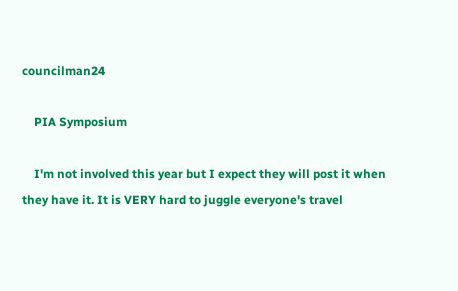councilman24

    PIA Symposium

    I'm not involved this year but I expect they will post it when they have it. It is VERY hard to juggle everyone's travel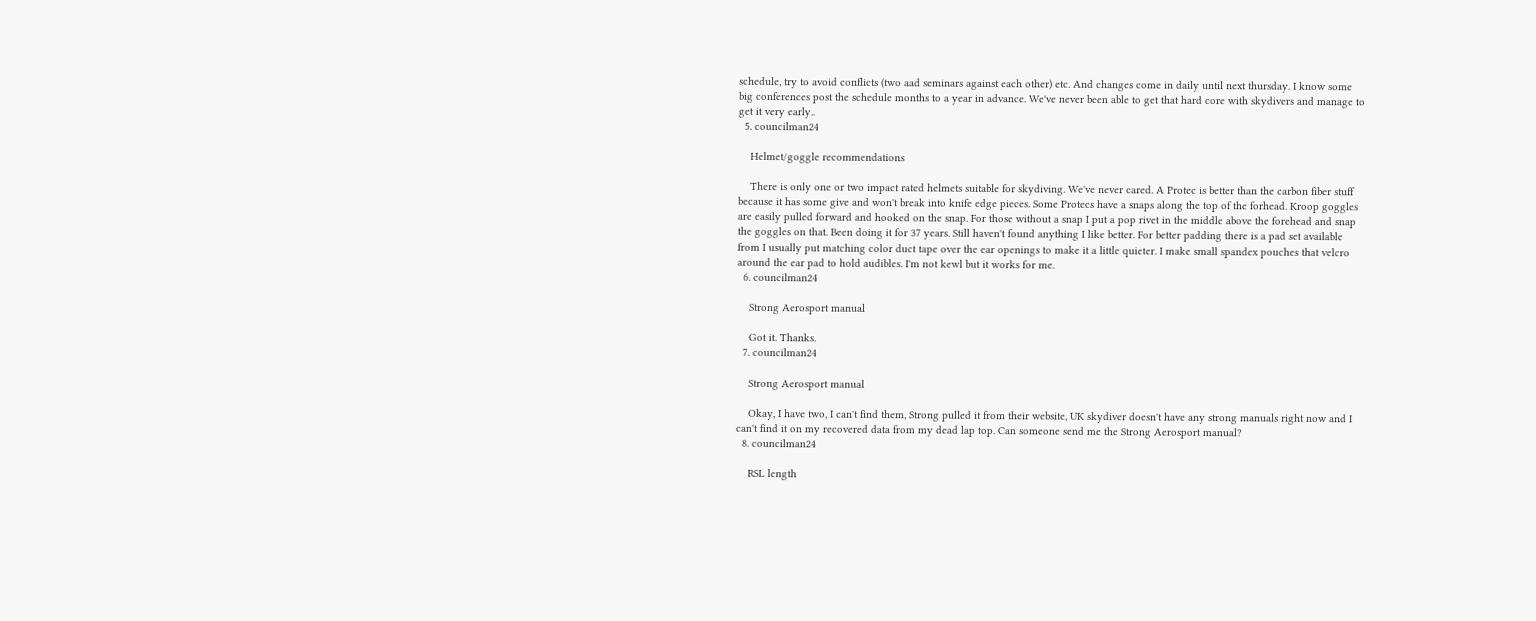schedule, try to avoid conflicts (two aad seminars against each other) etc. And changes come in daily until next thursday. I know some big conferences post the schedule months to a year in advance. We've never been able to get that hard core with skydivers and manage to get it very early..
  5. councilman24

    Helmet/goggle recommendations

    There is only one or two impact rated helmets suitable for skydiving. We've never cared. A Protec is better than the carbon fiber stuff because it has some give and won't break into knife edge pieces. Some Protecs have a snaps along the top of the forhead. Kroop goggles are easily pulled forward and hooked on the snap. For those without a snap I put a pop rivet in the middle above the forehead and snap the goggles on that. Been doing it for 37 years. Still haven't found anything I like better. For better padding there is a pad set available from I usually put matching color duct tape over the ear openings to make it a little quieter. I make small spandex pouches that velcro around the ear pad to hold audibles. I'm not kewl but it works for me.
  6. councilman24

    Strong Aerosport manual

    Got it. Thanks.
  7. councilman24

    Strong Aerosport manual

    Okay, I have two, I can't find them, Strong pulled it from their website, UK skydiver doesn't have any strong manuals right now and I can't find it on my recovered data from my dead lap top. Can someone send me the Strong Aerosport manual?
  8. councilman24

    RSL length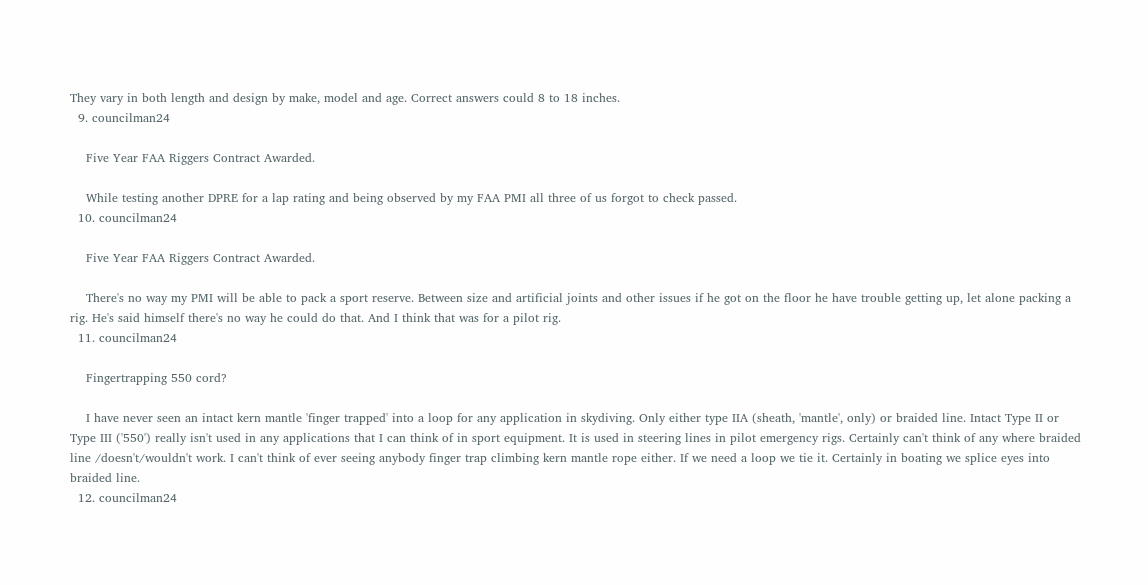They vary in both length and design by make, model and age. Correct answers could 8 to 18 inches.
  9. councilman24

    Five Year FAA Riggers Contract Awarded.

    While testing another DPRE for a lap rating and being observed by my FAA PMI all three of us forgot to check passed.
  10. councilman24

    Five Year FAA Riggers Contract Awarded.

    There's no way my PMI will be able to pack a sport reserve. Between size and artificial joints and other issues if he got on the floor he have trouble getting up, let alone packing a rig. He's said himself there's no way he could do that. And I think that was for a pilot rig.
  11. councilman24

    Fingertrapping 550 cord?

    I have never seen an intact kern mantle 'finger trapped' into a loop for any application in skydiving. Only either type IIA (sheath, 'mantle', only) or braided line. Intact Type II or Type III ('550') really isn't used in any applications that I can think of in sport equipment. It is used in steering lines in pilot emergency rigs. Certainly can't think of any where braided line /doesn't/wouldn't work. I can't think of ever seeing anybody finger trap climbing kern mantle rope either. If we need a loop we tie it. Certainly in boating we splice eyes into braided line.
  12. councilman24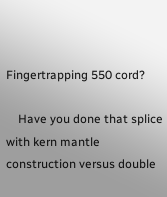Fingertrapping 550 cord?

    Have you done that splice with kern mantle construction versus double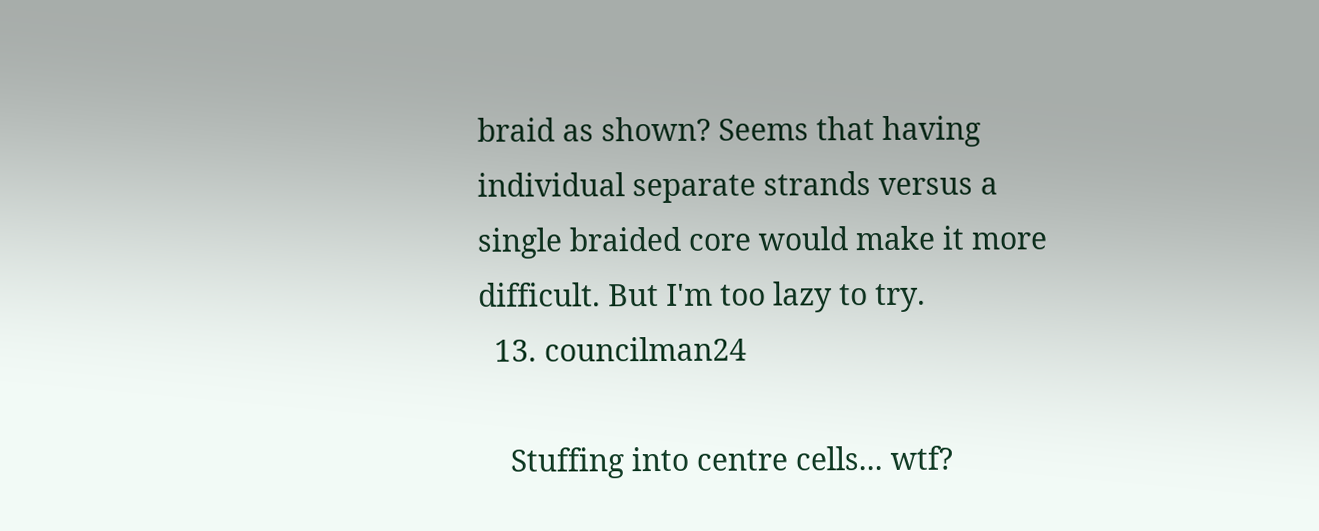braid as shown? Seems that having individual separate strands versus a single braided core would make it more difficult. But I'm too lazy to try.
  13. councilman24

    Stuffing into centre cells... wtf?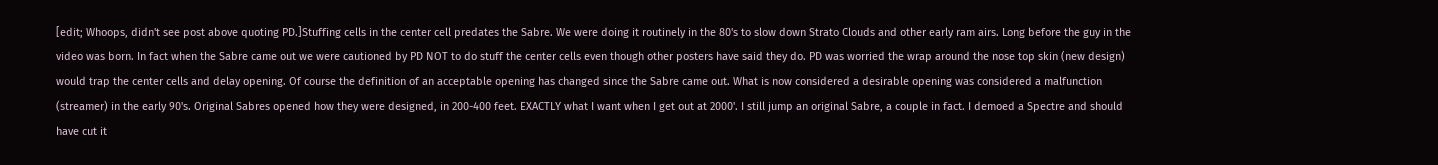[edit; Whoops, didn't see post above quoting PD.]Stuffing cells in the center cell predates the Sabre. We were doing it routinely in the 80's to slow down Strato Clouds and other early ram airs. Long before the guy in the video was born. In fact when the Sabre came out we were cautioned by PD NOT to do stuff the center cells even though other posters have said they do. PD was worried the wrap around the nose top skin (new design) would trap the center cells and delay opening. Of course the definition of an acceptable opening has changed since the Sabre came out. What is now considered a desirable opening was considered a malfunction (streamer) in the early 90's. Original Sabres opened how they were designed, in 200-400 feet. EXACTLY what I want when I get out at 2000'. I still jump an original Sabre, a couple in fact. I demoed a Spectre and should have cut it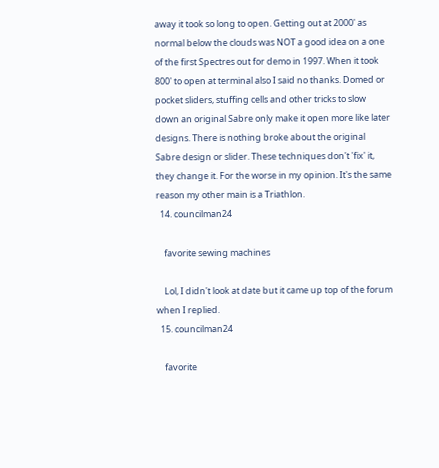away it took so long to open. Getting out at 2000' as normal below the clouds was NOT a good idea on a one of the first Spectres out for demo in 1997. When it took 800' to open at terminal also I said no thanks. Domed or pocket sliders, stuffing cells and other tricks to slow down an original Sabre only make it open more like later designs. There is nothing broke about the original Sabre design or slider. These techniques don't 'fix' it, they change it. For the worse in my opinion. It's the same reason my other main is a Triathlon.
  14. councilman24

    favorite sewing machines

    Lol, I didn't look at date but it came up top of the forum when I replied.
  15. councilman24

    favorite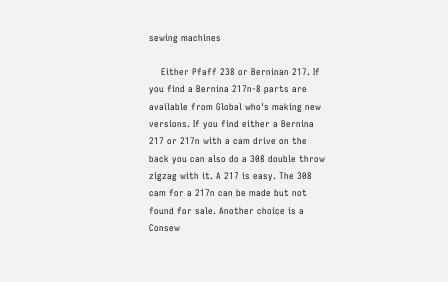sewing machines

    Either Pfaff 238 or Berninan 217. If you find a Bernina 217n-8 parts are available from Global who's making new versions. If you find either a Bernina 217 or 217n with a cam drive on the back you can also do a 308 double throw zigzag with it. A 217 is easy. The 308 cam for a 217n can be made but not found for sale. Another choice is a Consew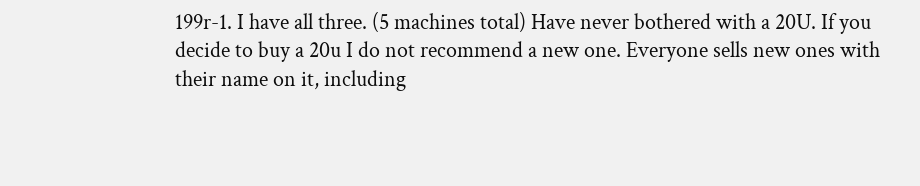199r-1. I have all three. (5 machines total) Have never bothered with a 20U. If you decide to buy a 20u I do not recommend a new one. Everyone sells new ones with their name on it, including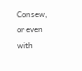Consew, or even with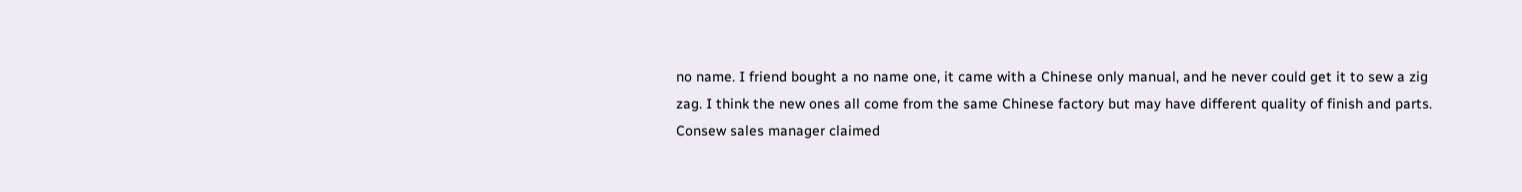no name. I friend bought a no name one, it came with a Chinese only manual, and he never could get it to sew a zig zag. I think the new ones all come from the same Chinese factory but may have different quality of finish and parts. Consew sales manager claimed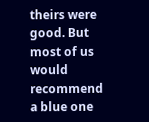theirs were good. But most of us would recommend a blue one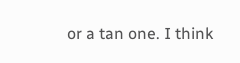or a tan one. I think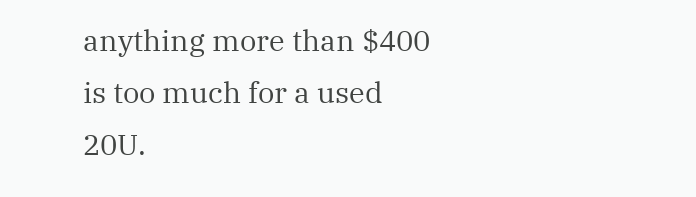anything more than $400 is too much for a used 20U.